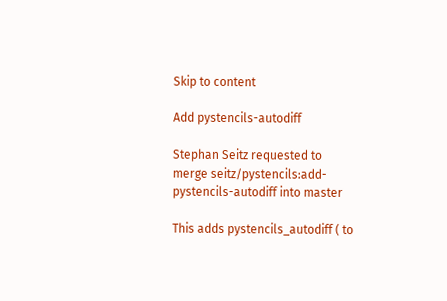Skip to content

Add pystencils-autodiff

Stephan Seitz requested to merge seitz/pystencils:add-pystencils-autodiff into master

This adds pystencils_autodiff ( to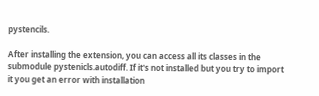pystencils.

After installing the extension, you can access all its classes in the submodule pystenicls.autodiff. If it's not installed but you try to import it you get an error with installation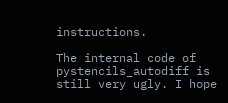instructions.

The internal code of pystencils_autodiff is still very ugly. I hope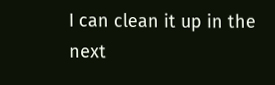I can clean it up in the next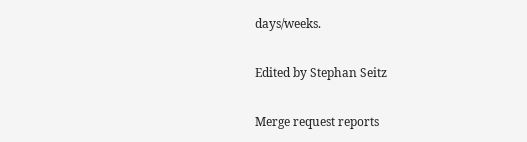days/weeks.

Edited by Stephan Seitz

Merge request reports